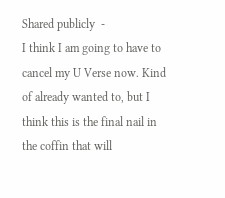Shared publicly  -
I think I am going to have to cancel my U Verse now. Kind of already wanted to, but I think this is the final nail in the coffin that will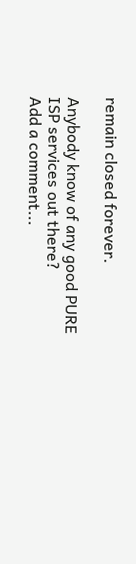remain closed forever.

Anybody know of any good PURE ISP services out there?
Add a comment...